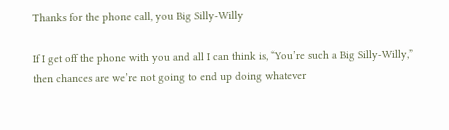Thanks for the phone call, you Big Silly-Willy

If I get off the phone with you and all I can think is, “You’re such a Big Silly-Willy,” then chances are we’re not going to end up doing whatever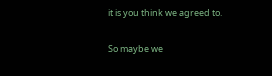it is you think we agreed to.

So maybe we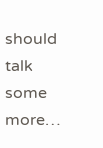should talk some more…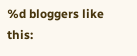%d bloggers like this: